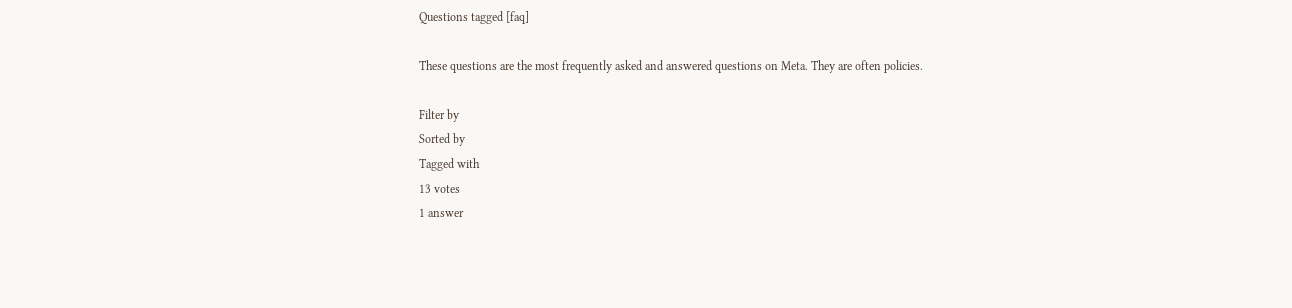Questions tagged [faq]

These questions are the most frequently asked and answered questions on Meta. They are often policies.

Filter by
Sorted by
Tagged with
13 votes
1 answer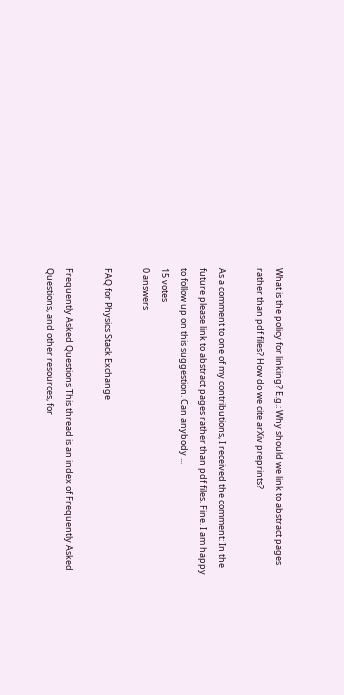What is the policy for linking? E.g.: Why should we link to abstract pages rather than pdf files? How do we cite arXiv preprints?

As a comment to one of my contributions, I received the comment: In the future please link to abstract pages rather than pdf files. Fine. I am happy to follow up on this suggestion. Can anybody ...
15 votes
0 answers

FAQ for Physics Stack Exchange

Frequently Asked Questions This thread is an index of Frequently Asked Questions, and other resources, for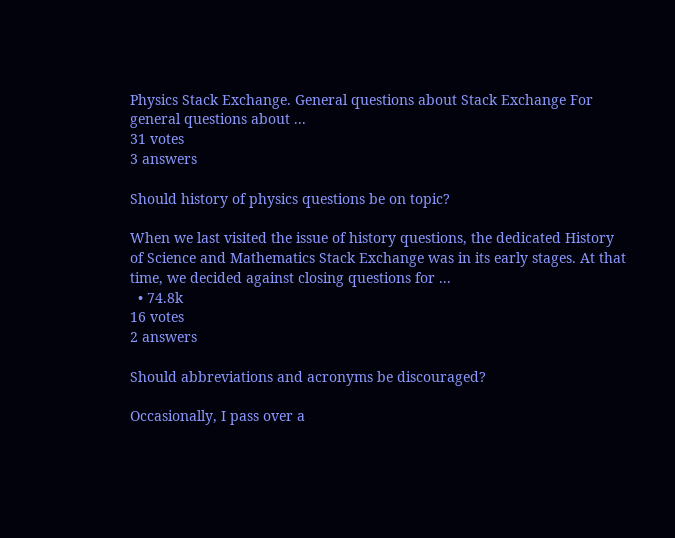Physics Stack Exchange. General questions about Stack Exchange For general questions about ...
31 votes
3 answers

Should history of physics questions be on topic?

When we last visited the issue of history questions, the dedicated History of Science and Mathematics Stack Exchange was in its early stages. At that time, we decided against closing questions for ...
  • 74.8k
16 votes
2 answers

Should abbreviations and acronyms be discouraged?

Occasionally, I pass over a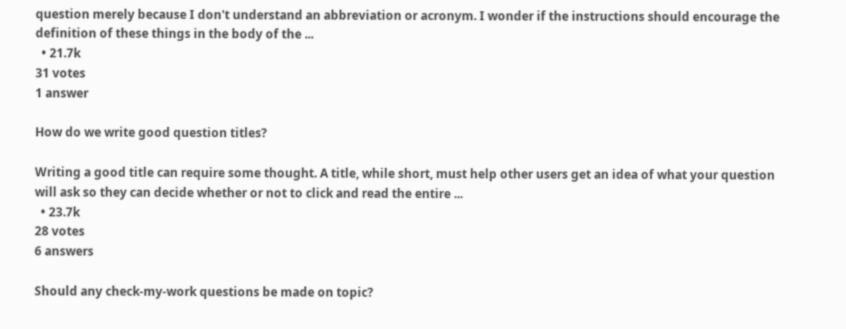question merely because I don't understand an abbreviation or acronym. I wonder if the instructions should encourage the definition of these things in the body of the ...
  • 21.7k
31 votes
1 answer

How do we write good question titles?

Writing a good title can require some thought. A title, while short, must help other users get an idea of what your question will ask so they can decide whether or not to click and read the entire ...
  • 23.7k
28 votes
6 answers

Should any check-my-work questions be made on topic?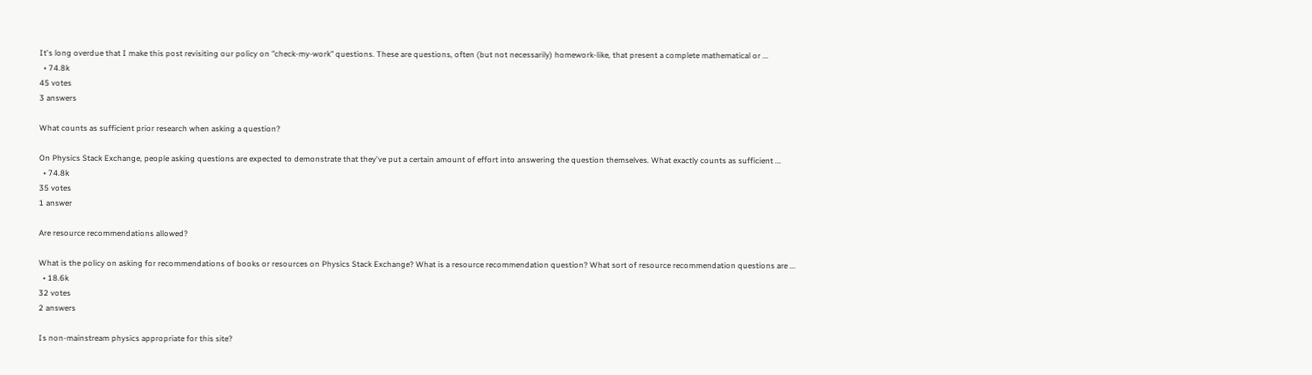It's long overdue that I make this post revisiting our policy on "check-my-work" questions. These are questions, often (but not necessarily) homework-like, that present a complete mathematical or ...
  • 74.8k
45 votes
3 answers

What counts as sufficient prior research when asking a question?

On Physics Stack Exchange, people asking questions are expected to demonstrate that they've put a certain amount of effort into answering the question themselves. What exactly counts as sufficient ...
  • 74.8k
35 votes
1 answer

Are resource recommendations allowed?

What is the policy on asking for recommendations of books or resources on Physics Stack Exchange? What is a resource recommendation question? What sort of resource recommendation questions are ...
  • 18.6k
32 votes
2 answers

Is non-mainstream physics appropriate for this site?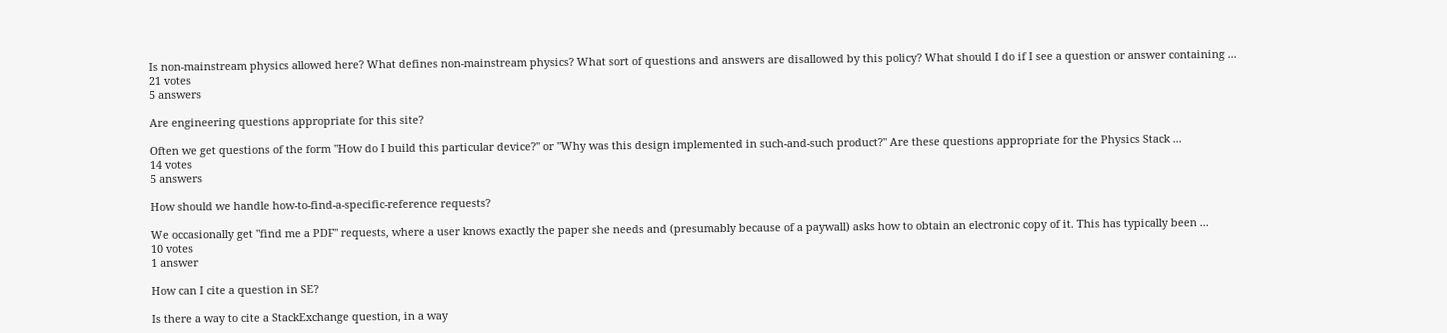Is non-mainstream physics allowed here? What defines non-mainstream physics? What sort of questions and answers are disallowed by this policy? What should I do if I see a question or answer containing ...
21 votes
5 answers

Are engineering questions appropriate for this site?

Often we get questions of the form "How do I build this particular device?" or "Why was this design implemented in such-and-such product?" Are these questions appropriate for the Physics Stack ...
14 votes
5 answers

How should we handle how-to-find-a-specific-reference requests?

We occasionally get "find me a PDF" requests, where a user knows exactly the paper she needs and (presumably because of a paywall) asks how to obtain an electronic copy of it. This has typically been ...
10 votes
1 answer

How can I cite a question in SE?

Is there a way to cite a StackExchange question, in a way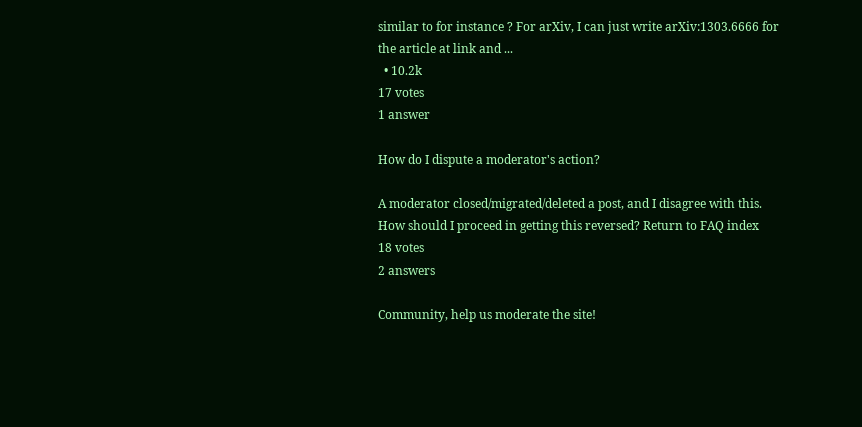similar to for instance ? For arXiv, I can just write arXiv:1303.6666 for the article at link and ...
  • 10.2k
17 votes
1 answer

How do I dispute a moderator's action?

A moderator closed/migrated/deleted a post, and I disagree with this. How should I proceed in getting this reversed? Return to FAQ index
18 votes
2 answers

Community, help us moderate the site!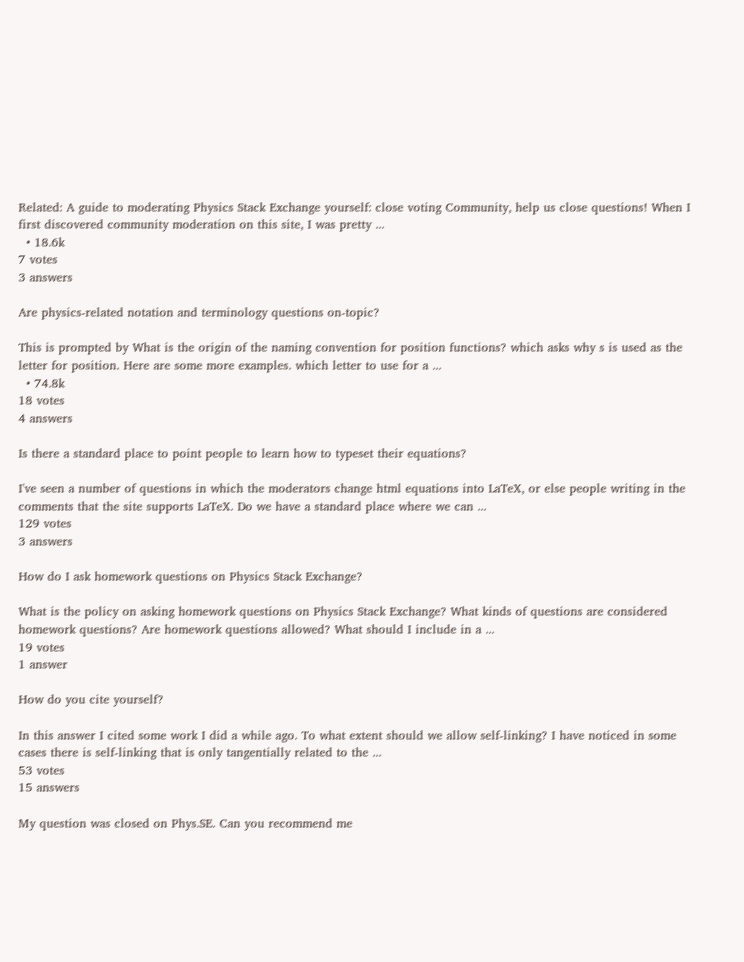Related: A guide to moderating Physics Stack Exchange yourself: close voting Community, help us close questions! When I first discovered community moderation on this site, I was pretty ...
  • 18.6k
7 votes
3 answers

Are physics-related notation and terminology questions on-topic?

This is prompted by What is the origin of the naming convention for position functions? which asks why s is used as the letter for position. Here are some more examples. which letter to use for a ...
  • 74.8k
18 votes
4 answers

Is there a standard place to point people to learn how to typeset their equations?

I've seen a number of questions in which the moderators change html equations into LaTeX, or else people writing in the comments that the site supports LaTeX. Do we have a standard place where we can ...
129 votes
3 answers

How do I ask homework questions on Physics Stack Exchange?

What is the policy on asking homework questions on Physics Stack Exchange? What kinds of questions are considered homework questions? Are homework questions allowed? What should I include in a ...
19 votes
1 answer

How do you cite yourself?

In this answer I cited some work I did a while ago. To what extent should we allow self-linking? I have noticed in some cases there is self-linking that is only tangentially related to the ...
53 votes
15 answers

My question was closed on Phys.SE. Can you recommend me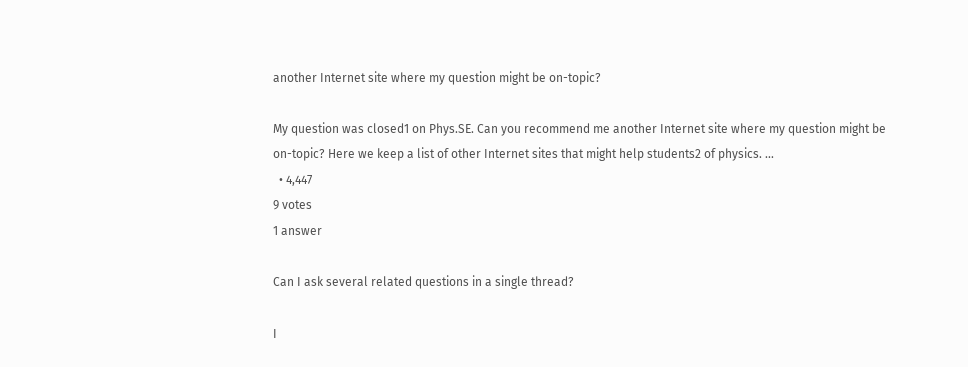another Internet site where my question might be on-topic?

My question was closed1 on Phys.SE. Can you recommend me another Internet site where my question might be on-topic? Here we keep a list of other Internet sites that might help students2 of physics. ...
  • 4,447
9 votes
1 answer

Can I ask several related questions in a single thread?

I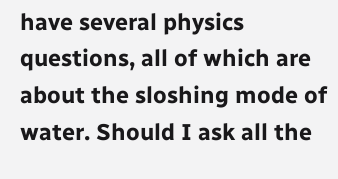have several physics questions, all of which are about the sloshing mode of water. Should I ask all the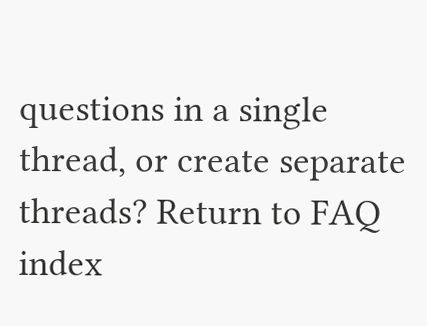questions in a single thread, or create separate threads? Return to FAQ index